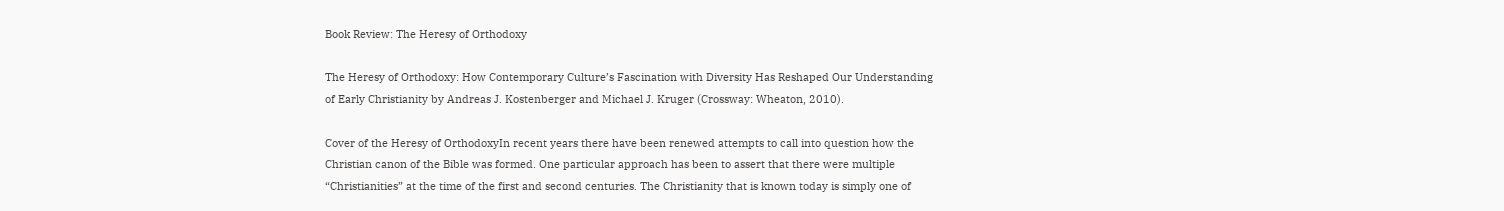Book Review: The Heresy of Orthodoxy

The Heresy of Orthodoxy: How Contemporary Culture’s Fascination with Diversity Has Reshaped Our Understanding of Early Christianity by Andreas J. Kostenberger and Michael J. Kruger (Crossway: Wheaton, 2010).

Cover of the Heresy of OrthodoxyIn recent years there have been renewed attempts to call into question how the Christian canon of the Bible was formed. One particular approach has been to assert that there were multiple “Christianities” at the time of the first and second centuries. The Christianity that is known today is simply one of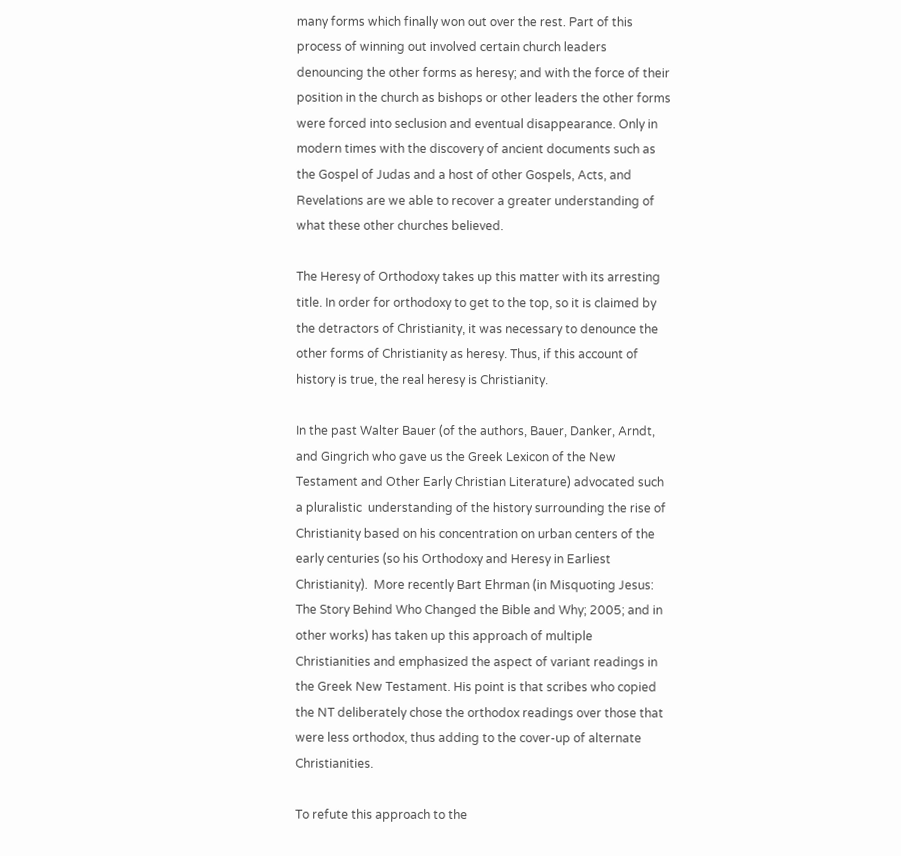many forms which finally won out over the rest. Part of this process of winning out involved certain church leaders denouncing the other forms as heresy; and with the force of their position in the church as bishops or other leaders the other forms were forced into seclusion and eventual disappearance. Only in modern times with the discovery of ancient documents such as the Gospel of Judas and a host of other Gospels, Acts, and Revelations are we able to recover a greater understanding of what these other churches believed.

The Heresy of Orthodoxy takes up this matter with its arresting title. In order for orthodoxy to get to the top, so it is claimed by the detractors of Christianity, it was necessary to denounce the other forms of Christianity as heresy. Thus, if this account of history is true, the real heresy is Christianity.

In the past Walter Bauer (of the authors, Bauer, Danker, Arndt, and Gingrich who gave us the Greek Lexicon of the New Testament and Other Early Christian Literature) advocated such a pluralistic  understanding of the history surrounding the rise of Christianity based on his concentration on urban centers of the early centuries (so his Orthodoxy and Heresy in Earliest Christianity).  More recently Bart Ehrman (in Misquoting Jesus: The Story Behind Who Changed the Bible and Why; 2005; and in other works) has taken up this approach of multiple Christianities and emphasized the aspect of variant readings in the Greek New Testament. His point is that scribes who copied the NT deliberately chose the orthodox readings over those that were less orthodox, thus adding to the cover-up of alternate Christianities.

To refute this approach to the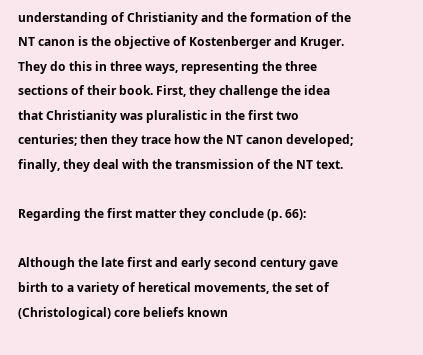understanding of Christianity and the formation of the NT canon is the objective of Kostenberger and Kruger. They do this in three ways, representing the three sections of their book. First, they challenge the idea that Christianity was pluralistic in the first two centuries; then they trace how the NT canon developed; finally, they deal with the transmission of the NT text.

Regarding the first matter they conclude (p. 66):

Although the late first and early second century gave birth to a variety of heretical movements, the set of (Christological) core beliefs known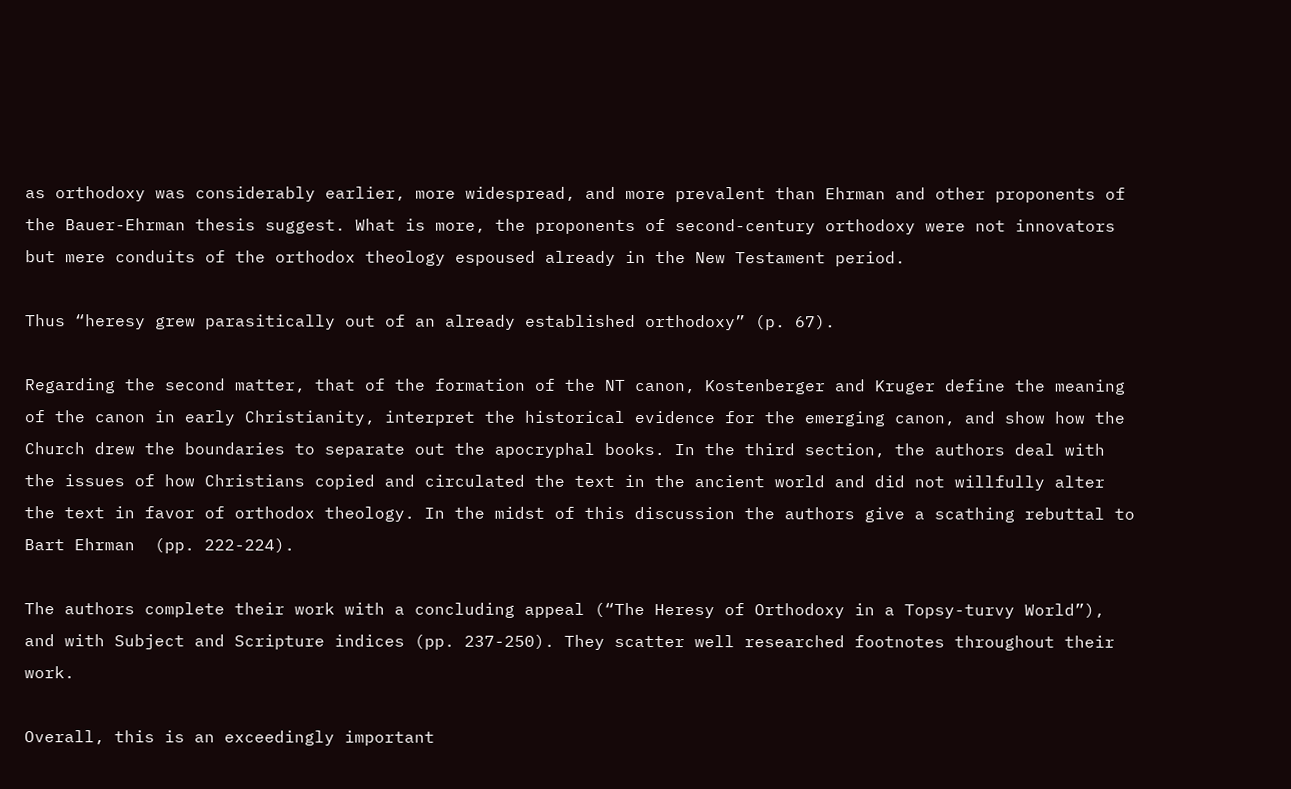as orthodoxy was considerably earlier, more widespread, and more prevalent than Ehrman and other proponents of the Bauer-Ehrman thesis suggest. What is more, the proponents of second-century orthodoxy were not innovators but mere conduits of the orthodox theology espoused already in the New Testament period.

Thus “heresy grew parasitically out of an already established orthodoxy” (p. 67).

Regarding the second matter, that of the formation of the NT canon, Kostenberger and Kruger define the meaning of the canon in early Christianity, interpret the historical evidence for the emerging canon, and show how the Church drew the boundaries to separate out the apocryphal books. In the third section, the authors deal with the issues of how Christians copied and circulated the text in the ancient world and did not willfully alter the text in favor of orthodox theology. In the midst of this discussion the authors give a scathing rebuttal to Bart Ehrman  (pp. 222-224).

The authors complete their work with a concluding appeal (“The Heresy of Orthodoxy in a Topsy-turvy World”), and with Subject and Scripture indices (pp. 237-250). They scatter well researched footnotes throughout their work.

Overall, this is an exceedingly important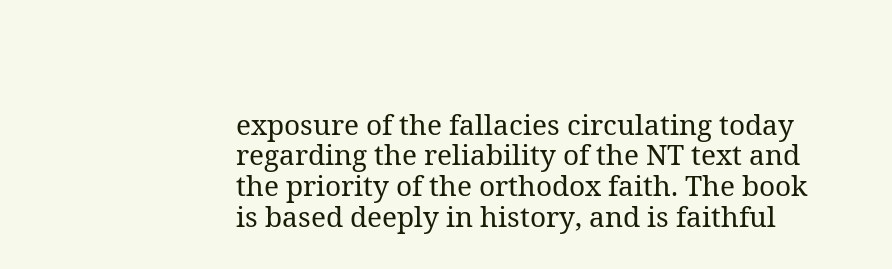exposure of the fallacies circulating today regarding the reliability of the NT text and the priority of the orthodox faith. The book is based deeply in history, and is faithful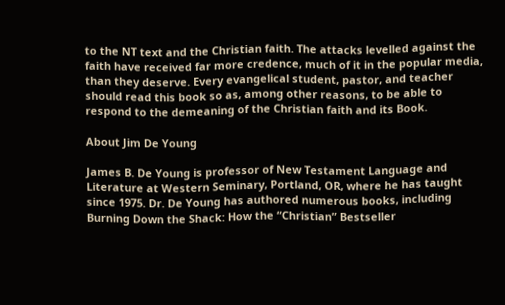to the NT text and the Christian faith. The attacks levelled against the faith have received far more credence, much of it in the popular media, than they deserve. Every evangelical student, pastor, and teacher should read this book so as, among other reasons, to be able to respond to the demeaning of the Christian faith and its Book.

About Jim De Young

James B. De Young is professor of New Testament Language and Literature at Western Seminary, Portland, OR, where he has taught since 1975. Dr. De Young has authored numerous books, including Burning Down the Shack: How the “Christian” Bestseller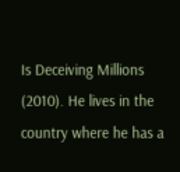Is Deceiving Millions (2010). He lives in the country where he has a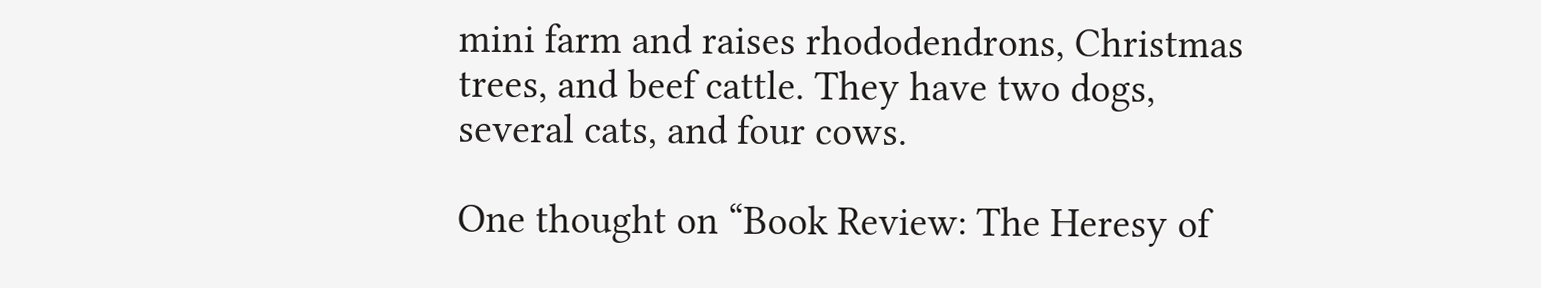mini farm and raises rhododendrons, Christmas trees, and beef cattle. They have two dogs, several cats, and four cows.

One thought on “Book Review: The Heresy of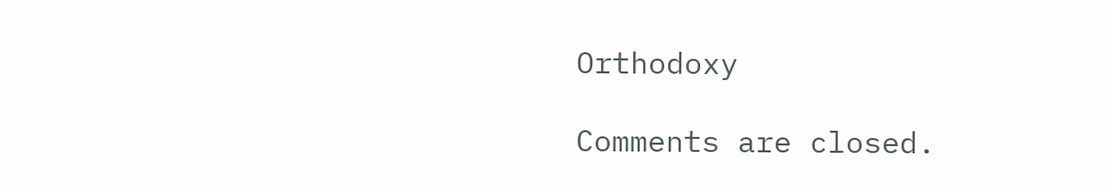Orthodoxy

Comments are closed.